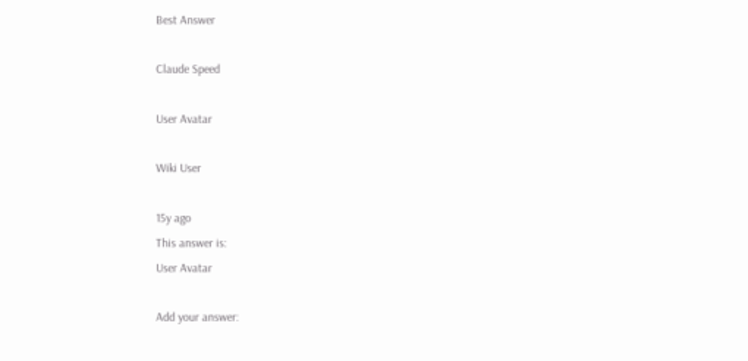Best Answer

Claude Speed

User Avatar

Wiki User

15y ago
This answer is:
User Avatar

Add your answer: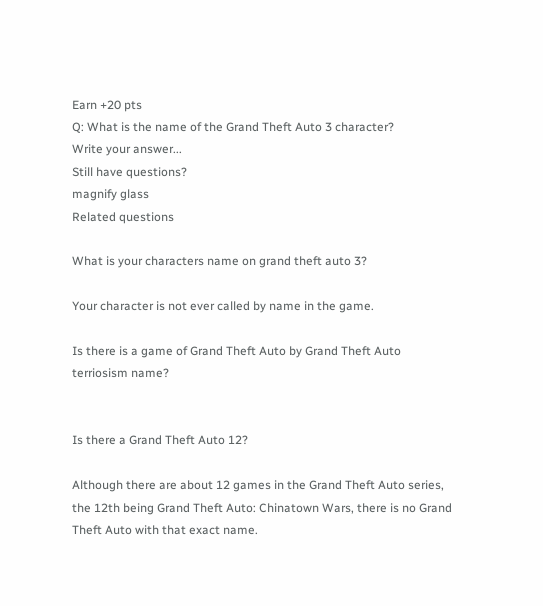Earn +20 pts
Q: What is the name of the Grand Theft Auto 3 character?
Write your answer...
Still have questions?
magnify glass
Related questions

What is your characters name on grand theft auto 3?

Your character is not ever called by name in the game.

Is there is a game of Grand Theft Auto by Grand Theft Auto terriosism name?


Is there a Grand Theft Auto 12?

Although there are about 12 games in the Grand Theft Auto series, the 12th being Grand Theft Auto: Chinatown Wars, there is no Grand Theft Auto with that exact name.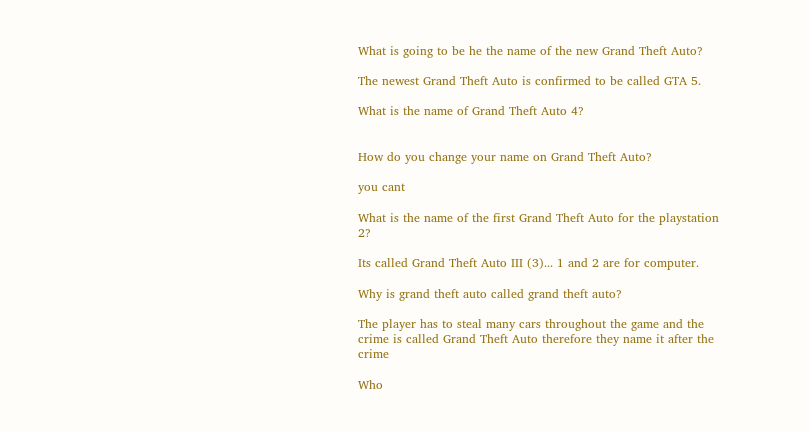What is going to be he the name of the new Grand Theft Auto?

The newest Grand Theft Auto is confirmed to be called GTA 5.

What is the name of Grand Theft Auto 4?


How do you change your name on Grand Theft Auto?

you cant

What is the name of the first Grand Theft Auto for the playstation 2?

Its called Grand Theft Auto III (3)... 1 and 2 are for computer.

Why is grand theft auto called grand theft auto?

The player has to steal many cars throughout the game and the crime is called Grand Theft Auto therefore they name it after the crime

Who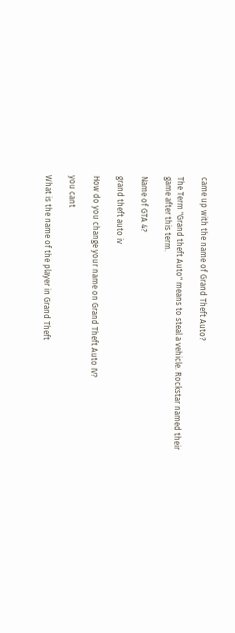came up with the name of Grand Theft Auto?

The Term "Grand theft Auto" means to steal a vehicle. Rockstar named their game after this term.

Name of GTA 4?

grand theft auto iv

How do you change your name on Grand Theft Auto IV?

you cant

What is the name of the player in Grand Theft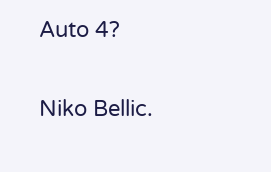Auto 4?

Niko Bellic.